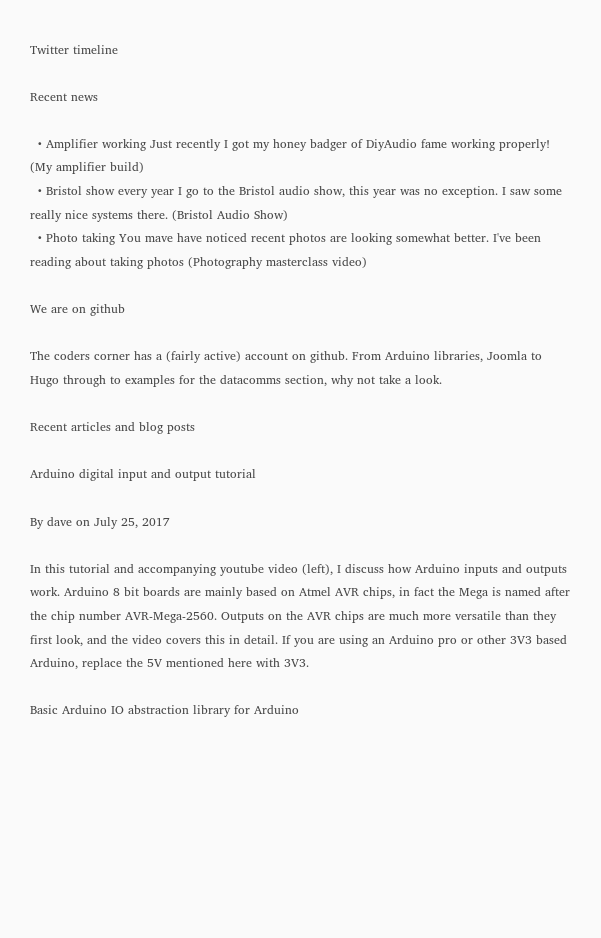Twitter timeline

Recent news

  • Amplifier working Just recently I got my honey badger of DiyAudio fame working properly! (My amplifier build)
  • Bristol show every year I go to the Bristol audio show, this year was no exception. I saw some really nice systems there. (Bristol Audio Show)
  • Photo taking You mave have noticed recent photos are looking somewhat better. I've been reading about taking photos (Photography masterclass video)

We are on github

The coders corner has a (fairly active) account on github. From Arduino libraries, Joomla to Hugo through to examples for the datacomms section, why not take a look.

Recent articles and blog posts

Arduino digital input and output tutorial

By dave on July 25, 2017

In this tutorial and accompanying youtube video (left), I discuss how Arduino inputs and outputs work. Arduino 8 bit boards are mainly based on Atmel AVR chips, in fact the Mega is named after the chip number AVR-Mega-2560. Outputs on the AVR chips are much more versatile than they first look, and the video covers this in detail. If you are using an Arduino pro or other 3V3 based Arduino, replace the 5V mentioned here with 3V3.

Basic Arduino IO abstraction library for Arduino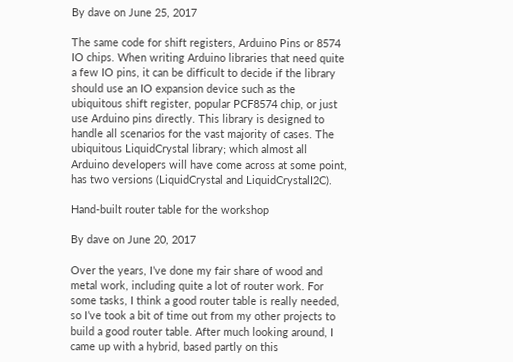By dave on June 25, 2017

The same code for shift registers, Arduino Pins or 8574 IO chips. When writing Arduino libraries that need quite a few IO pins, it can be difficult to decide if the library should use an IO expansion device such as the ubiquitous shift register, popular PCF8574 chip, or just use Arduino pins directly. This library is designed to handle all scenarios for the vast majority of cases. The ubiquitous LiquidCrystal library; which almost all Arduino developers will have come across at some point, has two versions (LiquidCrystal and LiquidCrystalI2C).

Hand-built router table for the workshop

By dave on June 20, 2017

Over the years, I’ve done my fair share of wood and metal work, including quite a lot of router work. For some tasks, I think a good router table is really needed, so I’ve took a bit of time out from my other projects to build a good router table. After much looking around, I came up with a hybrid, based partly on this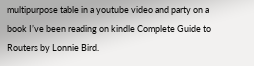multipurpose table in a youtube video and party on a book I’ve been reading on kindle Complete Guide to Routers by Lonnie Bird.